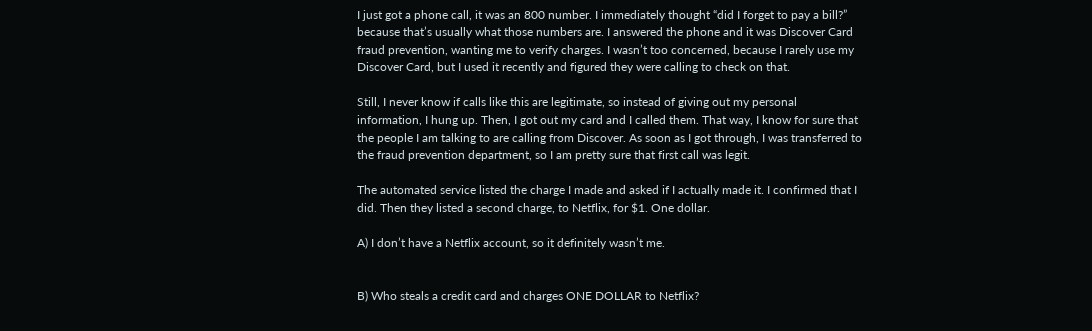I just got a phone call, it was an 800 number. I immediately thought “did I forget to pay a bill?” because that’s usually what those numbers are. I answered the phone and it was Discover Card fraud prevention, wanting me to verify charges. I wasn’t too concerned, because I rarely use my Discover Card, but I used it recently and figured they were calling to check on that.

Still, I never know if calls like this are legitimate, so instead of giving out my personal information, I hung up. Then, I got out my card and I called them. That way, I know for sure that the people I am talking to are calling from Discover. As soon as I got through, I was transferred to the fraud prevention department, so I am pretty sure that first call was legit.

The automated service listed the charge I made and asked if I actually made it. I confirmed that I did. Then they listed a second charge, to Netflix, for $1. One dollar.

A) I don’t have a Netflix account, so it definitely wasn’t me.


B) Who steals a credit card and charges ONE DOLLAR to Netflix?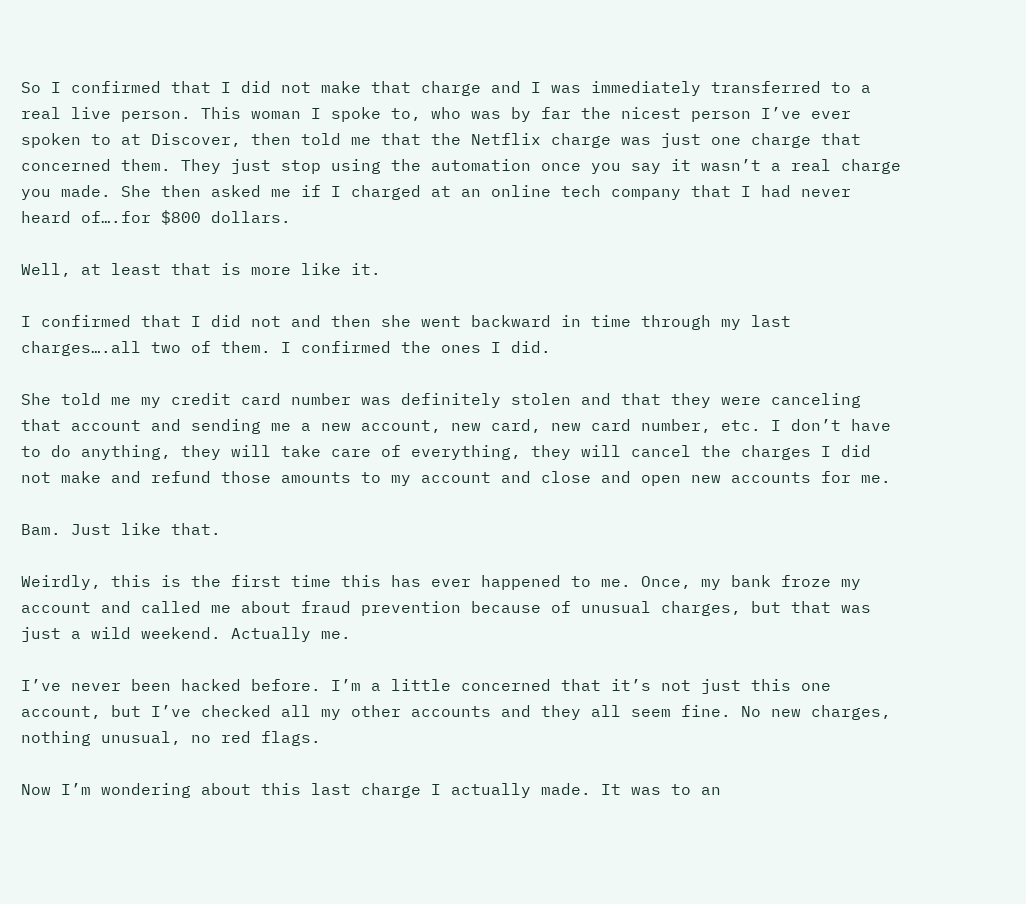So I confirmed that I did not make that charge and I was immediately transferred to a real live person. This woman I spoke to, who was by far the nicest person I’ve ever spoken to at Discover, then told me that the Netflix charge was just one charge that concerned them. They just stop using the automation once you say it wasn’t a real charge you made. She then asked me if I charged at an online tech company that I had never heard of….for $800 dollars.

Well, at least that is more like it.

I confirmed that I did not and then she went backward in time through my last charges….all two of them. I confirmed the ones I did.

She told me my credit card number was definitely stolen and that they were canceling that account and sending me a new account, new card, new card number, etc. I don’t have to do anything, they will take care of everything, they will cancel the charges I did not make and refund those amounts to my account and close and open new accounts for me.

Bam. Just like that.

Weirdly, this is the first time this has ever happened to me. Once, my bank froze my account and called me about fraud prevention because of unusual charges, but that was just a wild weekend. Actually me.

I’ve never been hacked before. I’m a little concerned that it’s not just this one account, but I’ve checked all my other accounts and they all seem fine. No new charges, nothing unusual, no red flags.

Now I’m wondering about this last charge I actually made. It was to an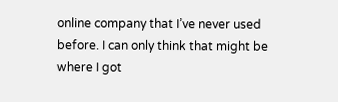online company that I’ve never used before. I can only think that might be where I got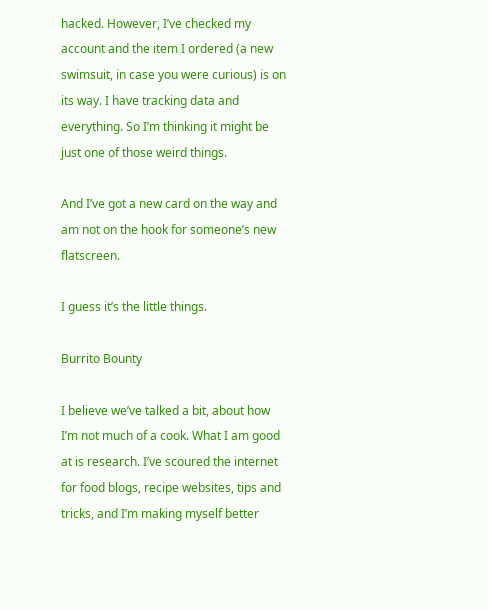hacked. However, I’ve checked my account and the item I ordered (a new swimsuit, in case you were curious) is on its way. I have tracking data and everything. So I’m thinking it might be just one of those weird things.

And I’ve got a new card on the way and am not on the hook for someone’s new flatscreen.

I guess it’s the little things.

Burrito Bounty

I believe we’ve talked a bit, about how I’m not much of a cook. What I am good at is research. I’ve scoured the internet for food blogs, recipe websites, tips and tricks, and I’m making myself better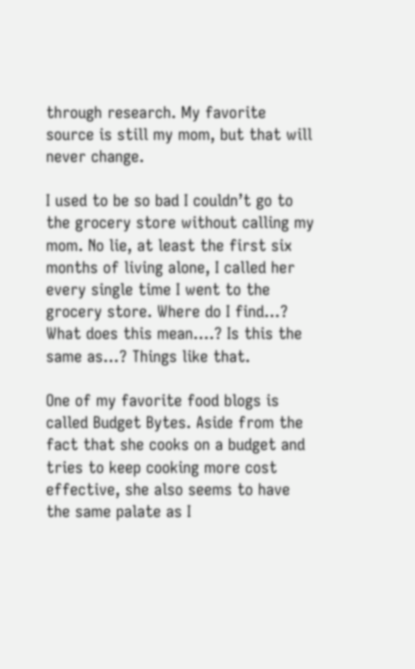through research. My favorite source is still my mom, but that will never change.

I used to be so bad I couldn’t go to the grocery store without calling my mom. No lie, at least the first six months of living alone, I called her every single time I went to the grocery store. Where do I find…? What does this mean….? Is this the same as…? Things like that.

One of my favorite food blogs is called Budget Bytes. Aside from the fact that she cooks on a budget and tries to keep cooking more cost effective, she also seems to have the same palate as I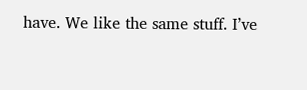have. We like the same stuff. I’ve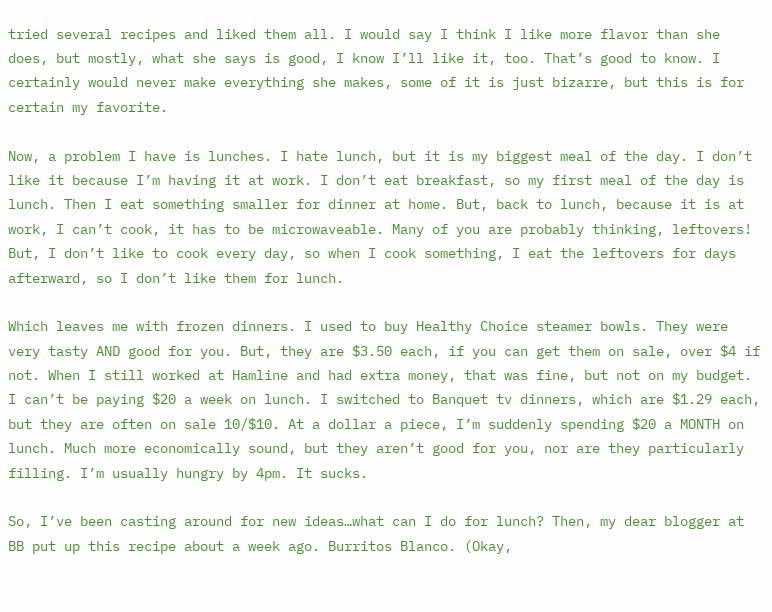tried several recipes and liked them all. I would say I think I like more flavor than she does, but mostly, what she says is good, I know I’ll like it, too. That’s good to know. I certainly would never make everything she makes, some of it is just bizarre, but this is for certain my favorite.

Now, a problem I have is lunches. I hate lunch, but it is my biggest meal of the day. I don’t like it because I’m having it at work. I don’t eat breakfast, so my first meal of the day is lunch. Then I eat something smaller for dinner at home. But, back to lunch, because it is at work, I can’t cook, it has to be microwaveable. Many of you are probably thinking, leftovers! But, I don’t like to cook every day, so when I cook something, I eat the leftovers for days afterward, so I don’t like them for lunch.

Which leaves me with frozen dinners. I used to buy Healthy Choice steamer bowls. They were very tasty AND good for you. But, they are $3.50 each, if you can get them on sale, over $4 if not. When I still worked at Hamline and had extra money, that was fine, but not on my budget. I can’t be paying $20 a week on lunch. I switched to Banquet tv dinners, which are $1.29 each, but they are often on sale 10/$10. At a dollar a piece, I’m suddenly spending $20 a MONTH on lunch. Much more economically sound, but they aren’t good for you, nor are they particularly filling. I’m usually hungry by 4pm. It sucks.

So, I’ve been casting around for new ideas…what can I do for lunch? Then, my dear blogger at BB put up this recipe about a week ago. Burritos Blanco. (Okay,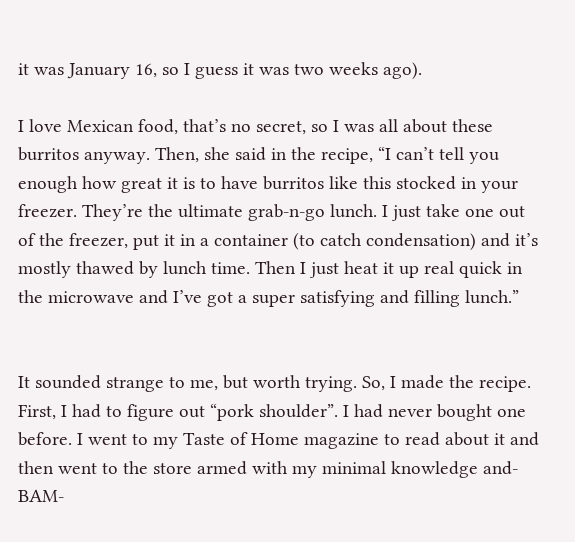it was January 16, so I guess it was two weeks ago).

I love Mexican food, that’s no secret, so I was all about these burritos anyway. Then, she said in the recipe, “I can’t tell you enough how great it is to have burritos like this stocked in your freezer. They’re the ultimate grab-n-go lunch. I just take one out of the freezer, put it in a container (to catch condensation) and it’s mostly thawed by lunch time. Then I just heat it up real quick in the microwave and I’ve got a super satisfying and filling lunch.”


It sounded strange to me, but worth trying. So, I made the recipe. First, I had to figure out “pork shoulder”. I had never bought one before. I went to my Taste of Home magazine to read about it and then went to the store armed with my minimal knowledge and-BAM-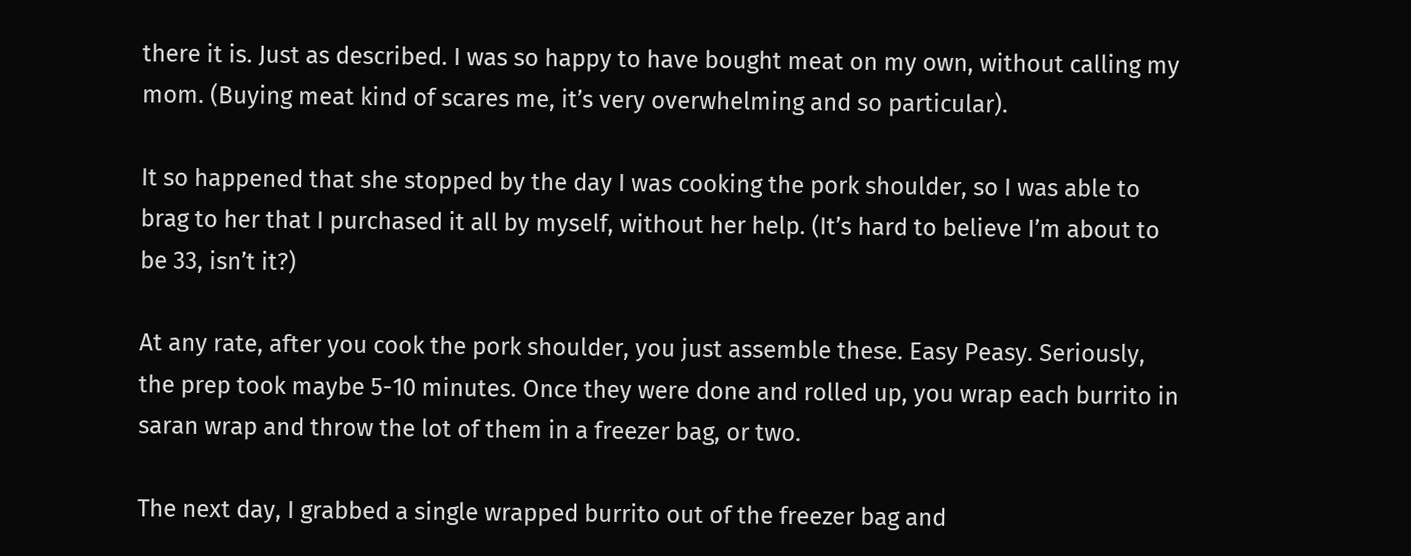there it is. Just as described. I was so happy to have bought meat on my own, without calling my mom. (Buying meat kind of scares me, it’s very overwhelming and so particular).

It so happened that she stopped by the day I was cooking the pork shoulder, so I was able to brag to her that I purchased it all by myself, without her help. (It’s hard to believe I’m about to be 33, isn’t it?)

At any rate, after you cook the pork shoulder, you just assemble these. Easy Peasy. Seriously, the prep took maybe 5-10 minutes. Once they were done and rolled up, you wrap each burrito in saran wrap and throw the lot of them in a freezer bag, or two.

The next day, I grabbed a single wrapped burrito out of the freezer bag and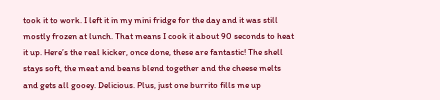took it to work. I left it in my mini fridge for the day and it was still mostly frozen at lunch. That means I cook it about 90 seconds to heat it up. Here’s the real kicker, once done, these are fantastic! The shell stays soft, the meat and beans blend together and the cheese melts and gets all gooey. Delicious. Plus, just one burrito fills me up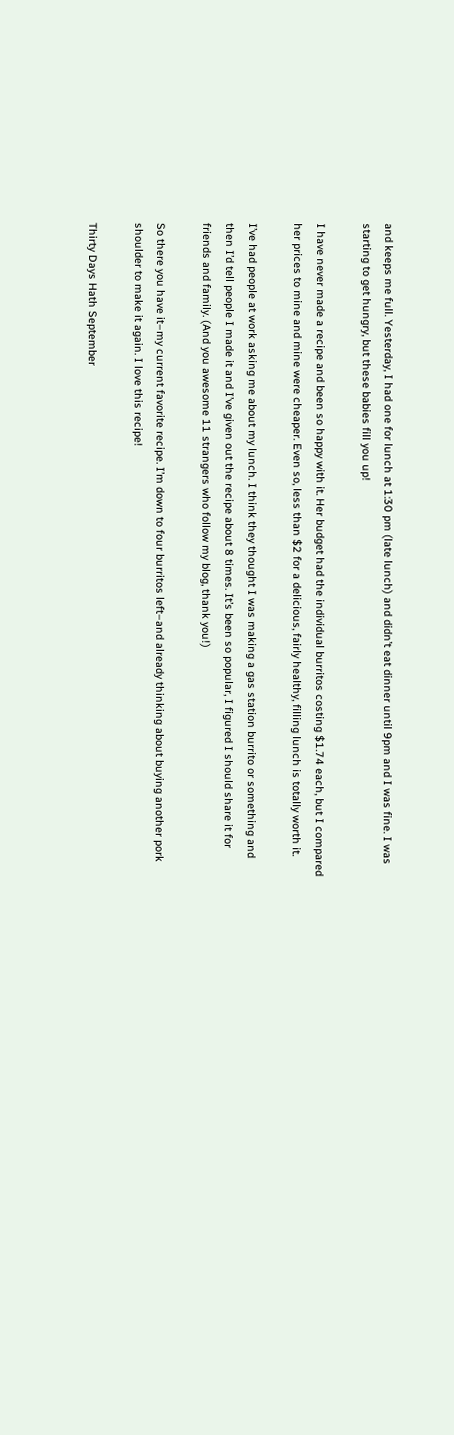and keeps me full. Yesterday, I had one for lunch at 1:30 pm (late lunch) and didn’t eat dinner until 9pm and I was fine. I was starting to get hungry, but these babies fill you up!

I have never made a recipe and been so happy with it. Her budget had the individual burritos costing $1.74 each, but I compared her prices to mine and mine were cheaper. Even so, less than $2 for a delicious, fairly healthy, filling lunch is totally worth it.

I’ve had people at work asking me about my lunch. I think they thought I was making a gas station burrito or something and then I’d tell people I made it and I’ve given out the recipe about 8 times. It’s been so popular, I figured I should share it for friends and family. (And you awesome 11 strangers who follow my blog, thank you!)

So there you have it–my current favorite recipe. I’m down to four burritos left–and already thinking about buying another pork shoulder to make it again. I love this recipe!

Thirty Days Hath September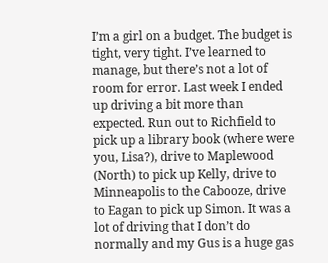I’m a girl on a budget. The budget is tight, very tight. I’ve learned to manage, but there’s not a lot of room for error. Last week I ended up driving a bit more than expected. Run out to Richfield to pick up a library book (where were you, Lisa?), drive to Maplewood (North) to pick up Kelly, drive to Minneapolis to the Cabooze, drive to Eagan to pick up Simon. It was a lot of driving that I don’t do normally and my Gus is a huge gas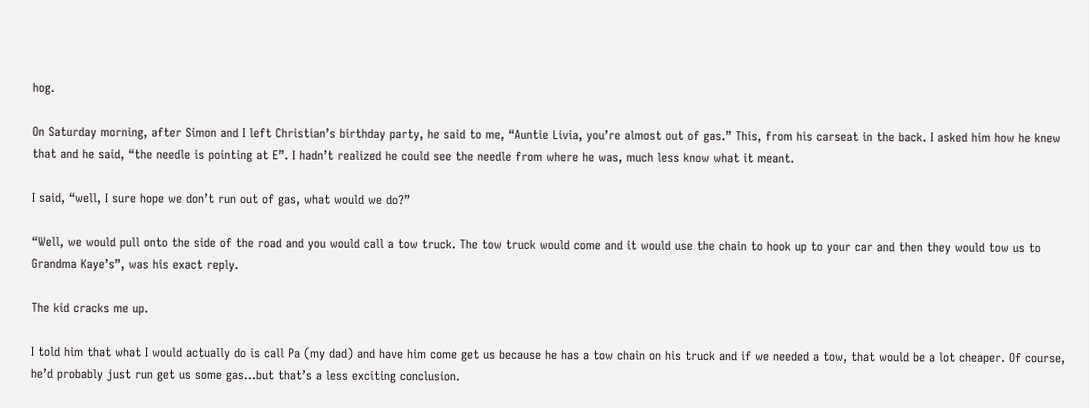hog.

On Saturday morning, after Simon and I left Christian’s birthday party, he said to me, “Auntie Livia, you’re almost out of gas.” This, from his carseat in the back. I asked him how he knew that and he said, “the needle is pointing at E”. I hadn’t realized he could see the needle from where he was, much less know what it meant.

I said, “well, I sure hope we don’t run out of gas, what would we do?”

“Well, we would pull onto the side of the road and you would call a tow truck. The tow truck would come and it would use the chain to hook up to your car and then they would tow us to Grandma Kaye’s”, was his exact reply.

The kid cracks me up.

I told him that what I would actually do is call Pa (my dad) and have him come get us because he has a tow chain on his truck and if we needed a tow, that would be a lot cheaper. Of course, he’d probably just run get us some gas…but that’s a less exciting conclusion.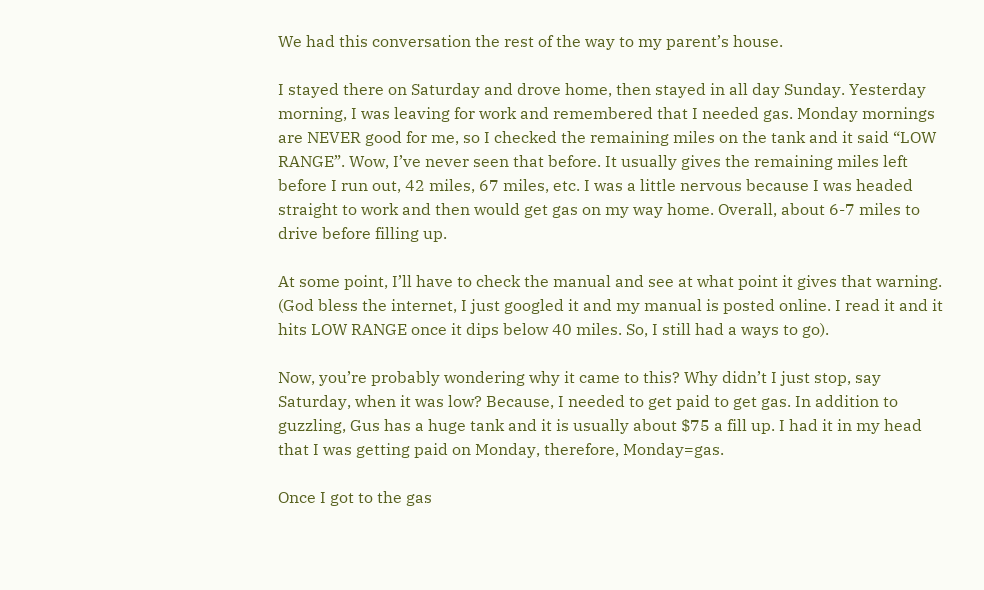We had this conversation the rest of the way to my parent’s house.

I stayed there on Saturday and drove home, then stayed in all day Sunday. Yesterday morning, I was leaving for work and remembered that I needed gas. Monday mornings are NEVER good for me, so I checked the remaining miles on the tank and it said “LOW RANGE”. Wow, I’ve never seen that before. It usually gives the remaining miles left before I run out, 42 miles, 67 miles, etc. I was a little nervous because I was headed straight to work and then would get gas on my way home. Overall, about 6-7 miles to drive before filling up.

At some point, I’ll have to check the manual and see at what point it gives that warning. (God bless the internet, I just googled it and my manual is posted online. I read it and it hits LOW RANGE once it dips below 40 miles. So, I still had a ways to go).

Now, you’re probably wondering why it came to this? Why didn’t I just stop, say Saturday, when it was low? Because, I needed to get paid to get gas. In addition to guzzling, Gus has a huge tank and it is usually about $75 a fill up. I had it in my head that I was getting paid on Monday, therefore, Monday=gas.

Once I got to the gas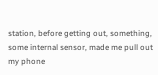station, before getting out, something, some internal sensor, made me pull out my phone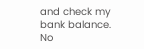and check my bank balance. No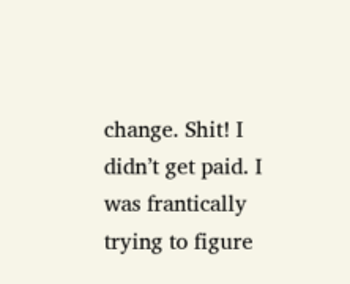change. Shit! I didn’t get paid. I was frantically trying to figure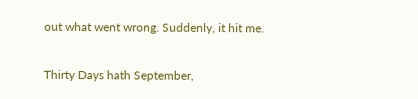out what went wrong. Suddenly, it hit me.

Thirty Days hath September,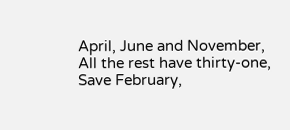April, June and November,
All the rest have thirty-one,
Save February,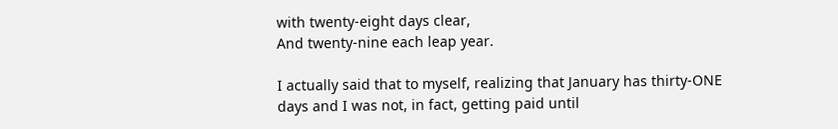with twenty-eight days clear,
And twenty-nine each leap year.

I actually said that to myself, realizing that January has thirty-ONE days and I was not, in fact, getting paid until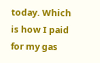today. Which is how I paid for my gas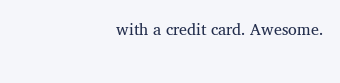with a credit card. Awesome.